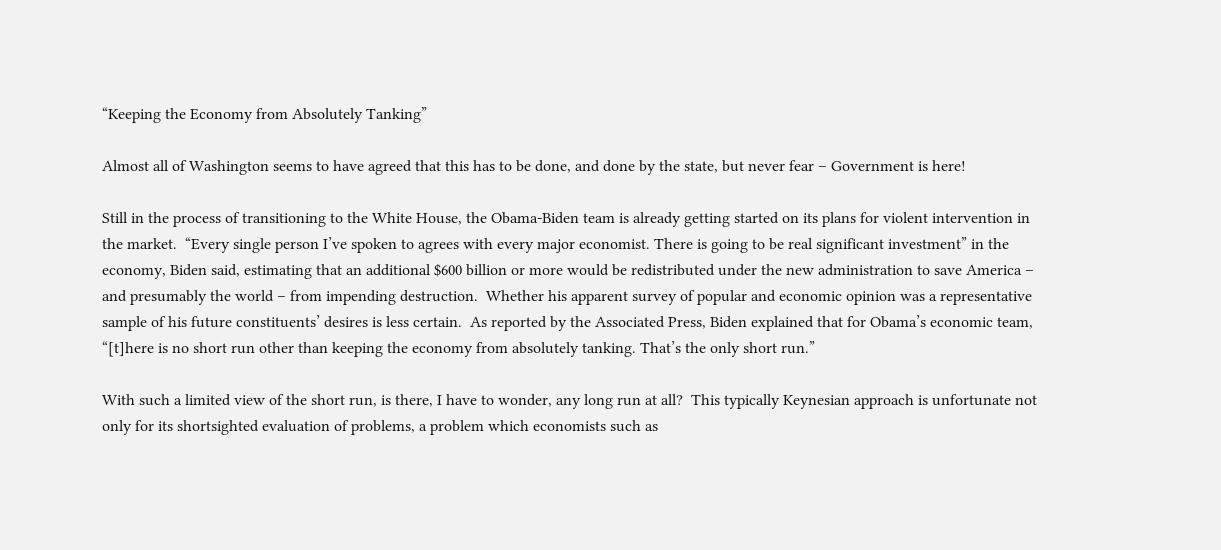“Keeping the Economy from Absolutely Tanking”

Almost all of Washington seems to have agreed that this has to be done, and done by the state, but never fear – Government is here!

Still in the process of transitioning to the White House, the Obama-Biden team is already getting started on its plans for violent intervention in the market.  “Every single person I’ve spoken to agrees with every major economist. There is going to be real significant investment” in the economy, Biden said, estimating that an additional $600 billion or more would be redistributed under the new administration to save America – and presumably the world – from impending destruction.  Whether his apparent survey of popular and economic opinion was a representative sample of his future constituents’ desires is less certain.  As reported by the Associated Press, Biden explained that for Obama’s economic team, “[t]here is no short run other than keeping the economy from absolutely tanking. That’s the only short run.”

With such a limited view of the short run, is there, I have to wonder, any long run at all?  This typically Keynesian approach is unfortunate not only for its shortsighted evaluation of problems, a problem which economists such as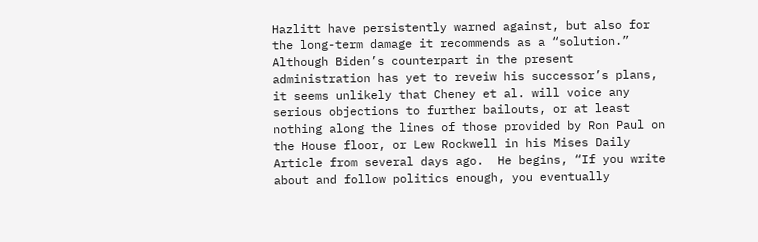Hazlitt have persistently warned against, but also for the long-term damage it recommends as a “solution.”  Although Biden’s counterpart in the present administration has yet to reveiw his successor’s plans, it seems unlikely that Cheney et al. will voice any serious objections to further bailouts, or at least nothing along the lines of those provided by Ron Paul on the House floor, or Lew Rockwell in his Mises Daily Article from several days ago.  He begins, “If you write about and follow politics enough, you eventually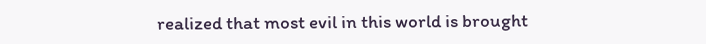realized that most evil in this world is brought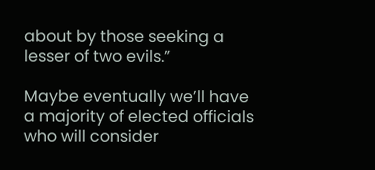about by those seeking a lesser of two evils.”

Maybe eventually we’ll have a majority of elected officials who will consider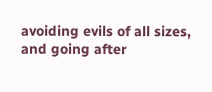avoiding evils of all sizes, and going after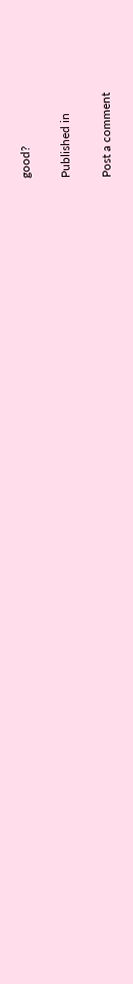good?

Published in

Post a comment